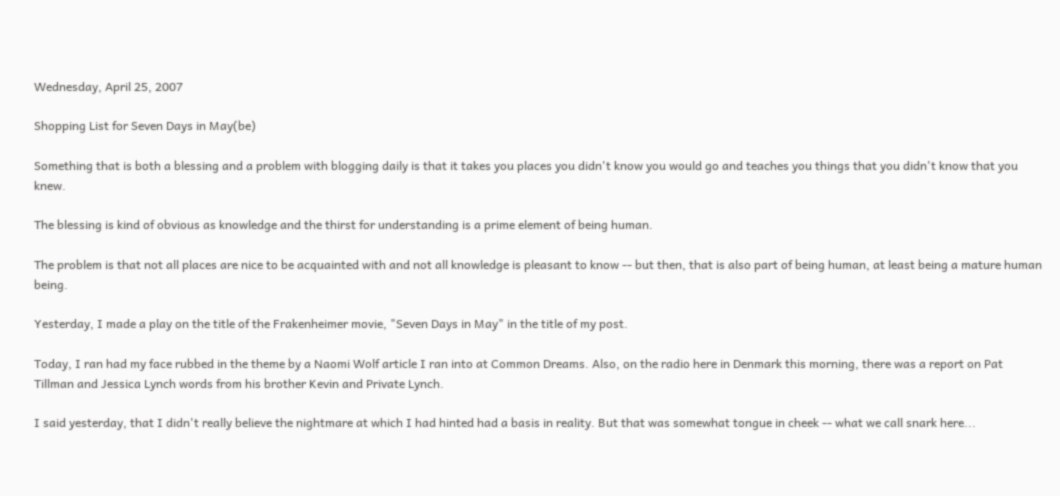Wednesday, April 25, 2007

Shopping List for Seven Days in May(be)

Something that is both a blessing and a problem with blogging daily is that it takes you places you didn't know you would go and teaches you things that you didn't know that you knew.

The blessing is kind of obvious as knowledge and the thirst for understanding is a prime element of being human.

The problem is that not all places are nice to be acquainted with and not all knowledge is pleasant to know -- but then, that is also part of being human, at least being a mature human being.

Yesterday, I made a play on the title of the Frakenheimer movie, "Seven Days in May" in the title of my post.

Today, I ran had my face rubbed in the theme by a Naomi Wolf article I ran into at Common Dreams. Also, on the radio here in Denmark this morning, there was a report on Pat Tillman and Jessica Lynch words from his brother Kevin and Private Lynch.

I said yesterday, that I didn't really believe the nightmare at which I had hinted had a basis in reality. But that was somewhat tongue in cheek -- what we call snark here...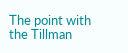The point with the Tillman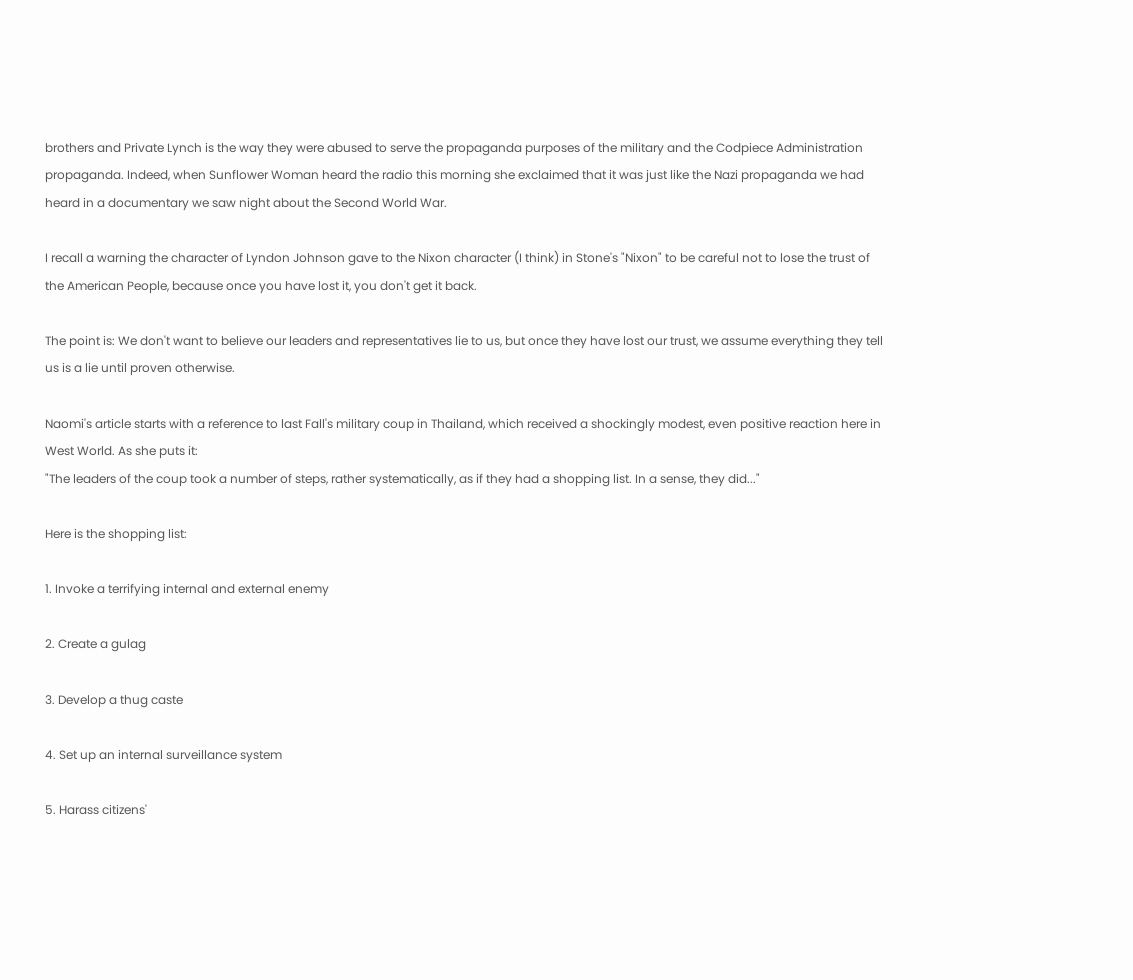brothers and Private Lynch is the way they were abused to serve the propaganda purposes of the military and the Codpiece Administration propaganda. Indeed, when Sunflower Woman heard the radio this morning she exclaimed that it was just like the Nazi propaganda we had heard in a documentary we saw night about the Second World War.

I recall a warning the character of Lyndon Johnson gave to the Nixon character (I think) in Stone's "Nixon" to be careful not to lose the trust of the American People, because once you have lost it, you don't get it back.

The point is: We don't want to believe our leaders and representatives lie to us, but once they have lost our trust, we assume everything they tell us is a lie until proven otherwise.

Naomi's article starts with a reference to last Fall's military coup in Thailand, which received a shockingly modest, even positive reaction here in West World. As she puts it:
"The leaders of the coup took a number of steps, rather systematically, as if they had a shopping list. In a sense, they did..."

Here is the shopping list:

1. Invoke a terrifying internal and external enemy

2. Create a gulag

3. Develop a thug caste

4. Set up an internal surveillance system

5. Harass citizens'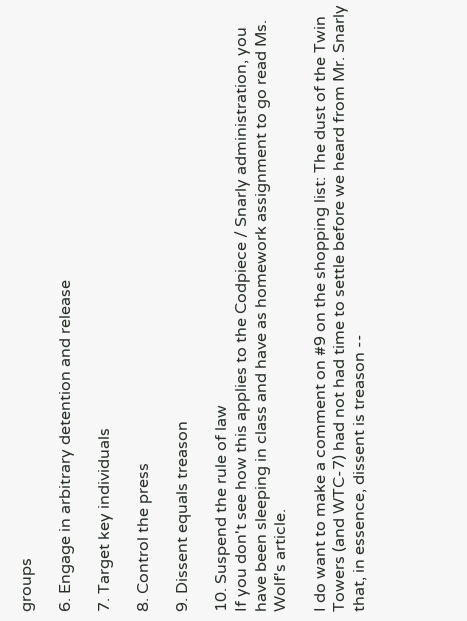groups

6. Engage in arbitrary detention and release

7. Target key individuals

8. Control the press

9. Dissent equals treason

10. Suspend the rule of law
If you don't see how this applies to the Codpiece / Snarly administration, you have been sleeping in class and have as homework assignment to go read Ms. Wolf's article.

I do want to make a comment on #9 on the shopping list: The dust of the Twin Towers (and WTC-7) had not had time to settle before we heard from Mr. Snarly that, in essence, dissent is treason --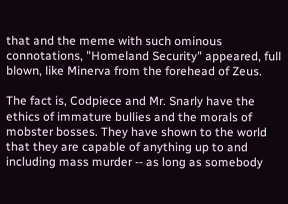that and the meme with such ominous connotations, "Homeland Security" appeared, full blown, like Minerva from the forehead of Zeus.

The fact is, Codpiece and Mr. Snarly have the ethics of immature bullies and the morals of mobster bosses. They have shown to the world that they are capable of anything up to and including mass murder -- as long as somebody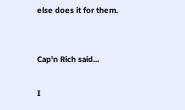else does it for them.


Cap'n Rich said...

I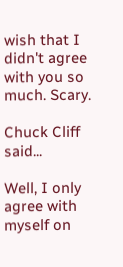wish that I didn't agree with you so much. Scary.

Chuck Cliff said...

Well, I only agree with myself on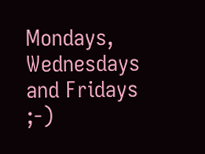Mondays, Wednesdays and Fridays ;-)